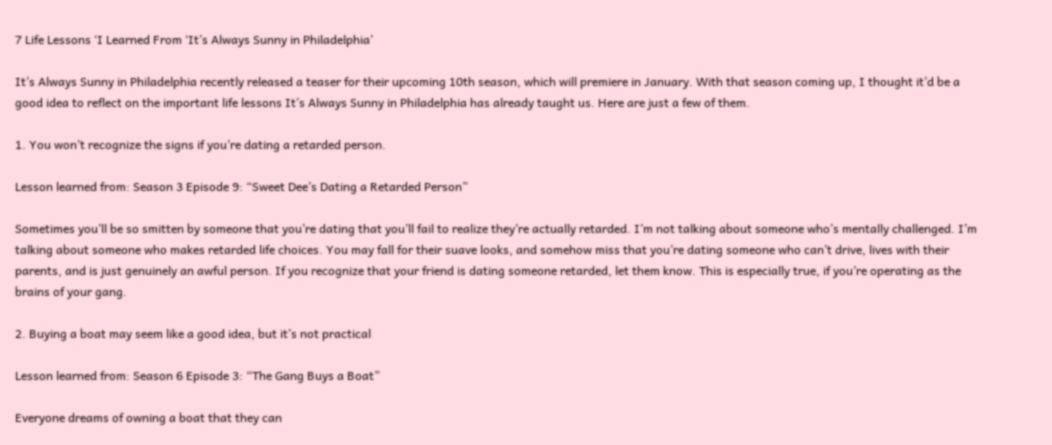7 Life Lessons ‘I Learned From ‘It’s Always Sunny in Philadelphia’

It’s Always Sunny in Philadelphia recently released a teaser for their upcoming 10th season, which will premiere in January. With that season coming up, I thought it’d be a good idea to reflect on the important life lessons It’s Always Sunny in Philadelphia has already taught us. Here are just a few of them.

1. You won’t recognize the signs if you’re dating a retarded person.

Lesson learned from: Season 3 Episode 9: “Sweet Dee’s Dating a Retarded Person”

Sometimes you’ll be so smitten by someone that you’re dating that you’ll fail to realize they’re actually retarded. I’m not talking about someone who’s mentally challenged. I’m talking about someone who makes retarded life choices. You may fall for their suave looks, and somehow miss that you’re dating someone who can’t drive, lives with their parents, and is just genuinely an awful person. If you recognize that your friend is dating someone retarded, let them know. This is especially true, if you’re operating as the brains of your gang.

2. Buying a boat may seem like a good idea, but it’s not practical

Lesson learned from: Season 6 Episode 3: “The Gang Buys a Boat”

Everyone dreams of owning a boat that they can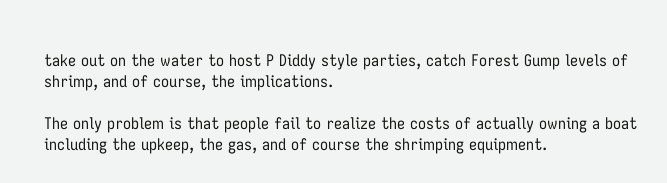take out on the water to host P Diddy style parties, catch Forest Gump levels of shrimp, and of course, the implications.

The only problem is that people fail to realize the costs of actually owning a boat including the upkeep, the gas, and of course the shrimping equipment.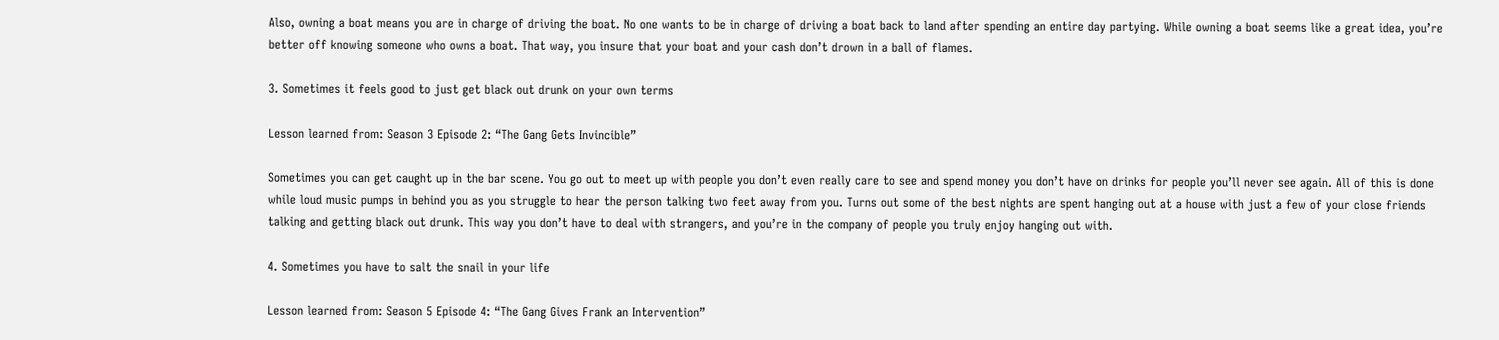Also, owning a boat means you are in charge of driving the boat. No one wants to be in charge of driving a boat back to land after spending an entire day partying. While owning a boat seems like a great idea, you’re better off knowing someone who owns a boat. That way, you insure that your boat and your cash don’t drown in a ball of flames.

3. Sometimes it feels good to just get black out drunk on your own terms

Lesson learned from: Season 3 Episode 2: “The Gang Gets Invincible”

Sometimes you can get caught up in the bar scene. You go out to meet up with people you don’t even really care to see and spend money you don’t have on drinks for people you’ll never see again. All of this is done while loud music pumps in behind you as you struggle to hear the person talking two feet away from you. Turns out some of the best nights are spent hanging out at a house with just a few of your close friends talking and getting black out drunk. This way you don’t have to deal with strangers, and you’re in the company of people you truly enjoy hanging out with.

4. Sometimes you have to salt the snail in your life

Lesson learned from: Season 5 Episode 4: “The Gang Gives Frank an Intervention”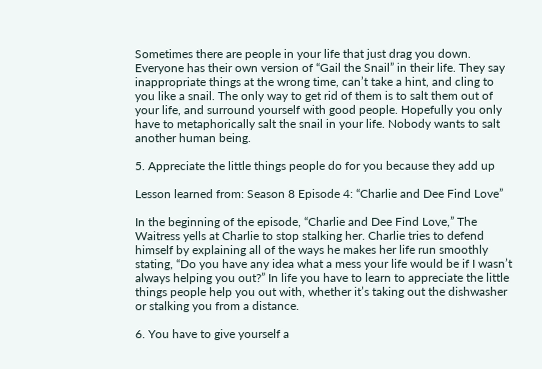Sometimes there are people in your life that just drag you down. Everyone has their own version of “Gail the Snail” in their life. They say inappropriate things at the wrong time, can’t take a hint, and cling to you like a snail. The only way to get rid of them is to salt them out of your life, and surround yourself with good people. Hopefully you only have to metaphorically salt the snail in your life. Nobody wants to salt another human being.

5. Appreciate the little things people do for you because they add up

Lesson learned from: Season 8 Episode 4: “Charlie and Dee Find Love”

In the beginning of the episode, “Charlie and Dee Find Love,” The Waitress yells at Charlie to stop stalking her. Charlie tries to defend himself by explaining all of the ways he makes her life run smoothly stating, “Do you have any idea what a mess your life would be if I wasn’t always helping you out?” In life you have to learn to appreciate the little things people help you out with, whether it’s taking out the dishwasher or stalking you from a distance.

6. You have to give yourself a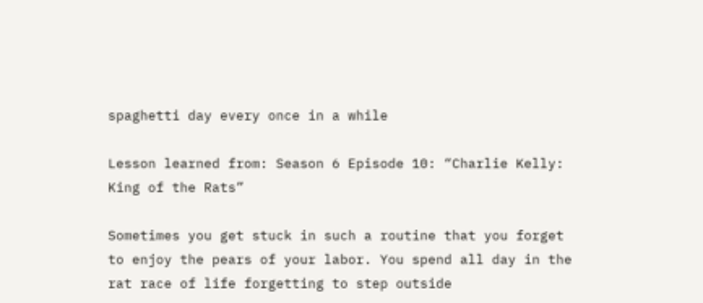spaghetti day every once in a while

Lesson learned from: Season 6 Episode 10: “Charlie Kelly: King of the Rats”

Sometimes you get stuck in such a routine that you forget to enjoy the pears of your labor. You spend all day in the rat race of life forgetting to step outside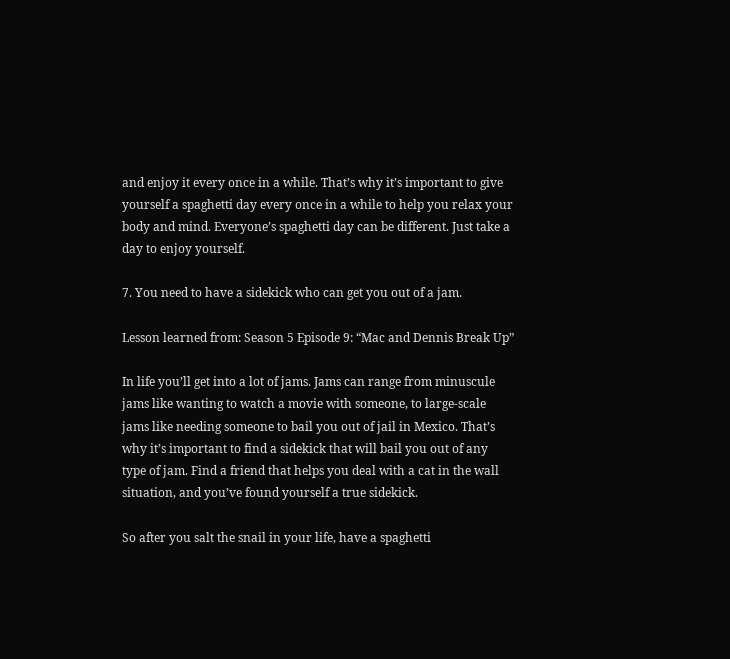and enjoy it every once in a while. That’s why it’s important to give yourself a spaghetti day every once in a while to help you relax your body and mind. Everyone’s spaghetti day can be different. Just take a day to enjoy yourself.

7. You need to have a sidekick who can get you out of a jam.

Lesson learned from: Season 5 Episode 9: “Mac and Dennis Break Up”

In life you’ll get into a lot of jams. Jams can range from minuscule jams like wanting to watch a movie with someone, to large-scale jams like needing someone to bail you out of jail in Mexico. That’s why it’s important to find a sidekick that will bail you out of any type of jam. Find a friend that helps you deal with a cat in the wall situation, and you’ve found yourself a true sidekick.

So after you salt the snail in your life, have a spaghetti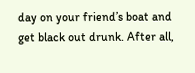day on your friend’s boat and get black out drunk. After all,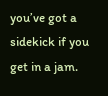you’ve got a sidekick if you get in a jam.